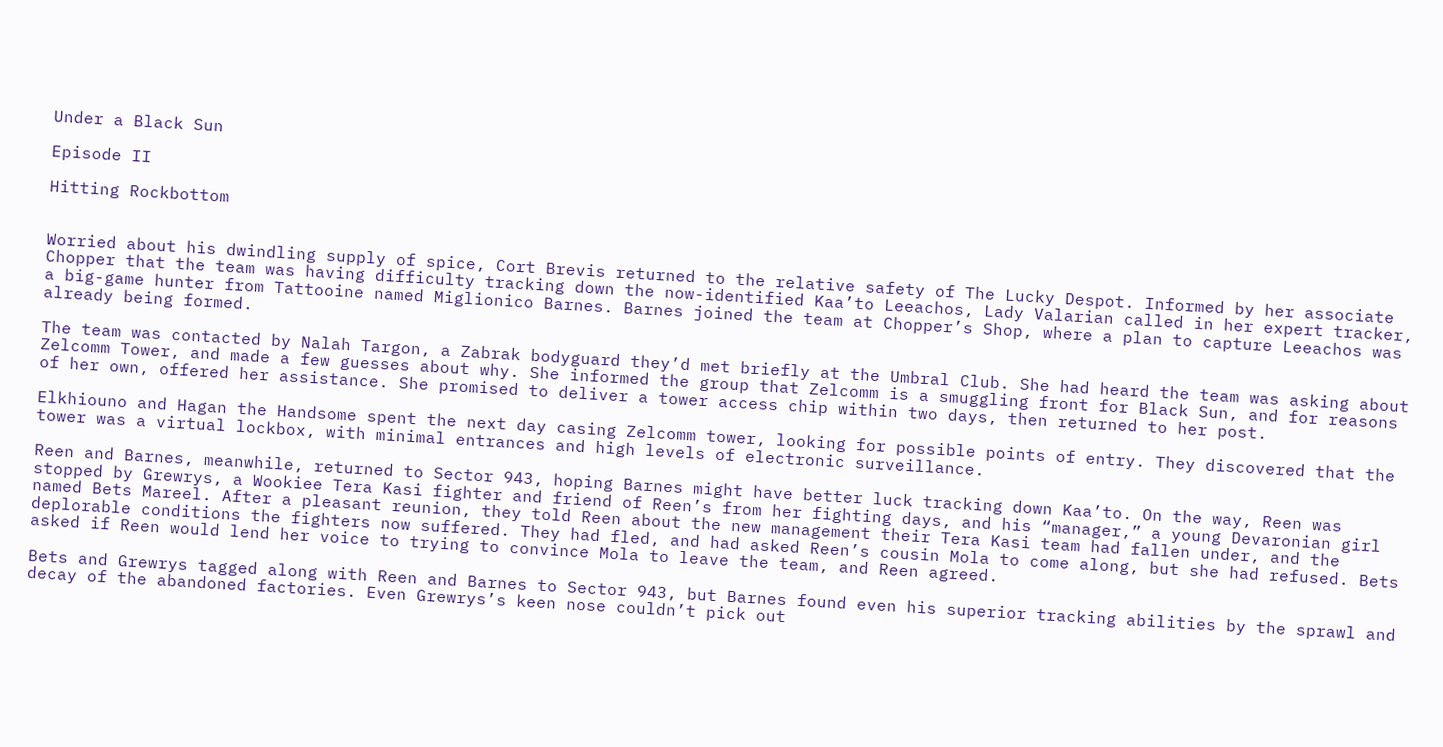Under a Black Sun

Episode II

Hitting Rockbottom


Worried about his dwindling supply of spice, Cort Brevis returned to the relative safety of The Lucky Despot. Informed by her associate Chopper that the team was having difficulty tracking down the now-identified Kaa’to Leeachos, Lady Valarian called in her expert tracker, a big-game hunter from Tattooine named Miglionico Barnes. Barnes joined the team at Chopper’s Shop, where a plan to capture Leeachos was already being formed.

The team was contacted by Nalah Targon, a Zabrak bodyguard they’d met briefly at the Umbral Club. She had heard the team was asking about Zelcomm Tower, and made a few guesses about why. She informed the group that Zelcomm is a smuggling front for Black Sun, and for reasons of her own, offered her assistance. She promised to deliver a tower access chip within two days, then returned to her post.

Elkhiouno and Hagan the Handsome spent the next day casing Zelcomm tower, looking for possible points of entry. They discovered that the tower was a virtual lockbox, with minimal entrances and high levels of electronic surveillance.

Reen and Barnes, meanwhile, returned to Sector 943, hoping Barnes might have better luck tracking down Kaa’to. On the way, Reen was stopped by Grewrys, a Wookiee Tera Kasi fighter and friend of Reen’s from her fighting days, and his “manager,” a young Devaronian girl named Bets Mareel. After a pleasant reunion, they told Reen about the new management their Tera Kasi team had fallen under, and the deplorable conditions the fighters now suffered. They had fled, and had asked Reen’s cousin Mola to come along, but she had refused. Bets asked if Reen would lend her voice to trying to convince Mola to leave the team, and Reen agreed.

Bets and Grewrys tagged along with Reen and Barnes to Sector 943, but Barnes found even his superior tracking abilities by the sprawl and decay of the abandoned factories. Even Grewrys’s keen nose couldn’t pick out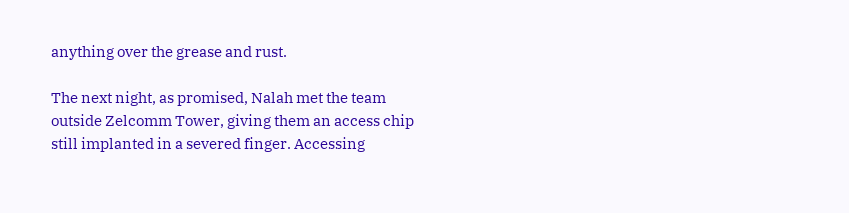anything over the grease and rust.

The next night, as promised, Nalah met the team outside Zelcomm Tower, giving them an access chip still implanted in a severed finger. Accessing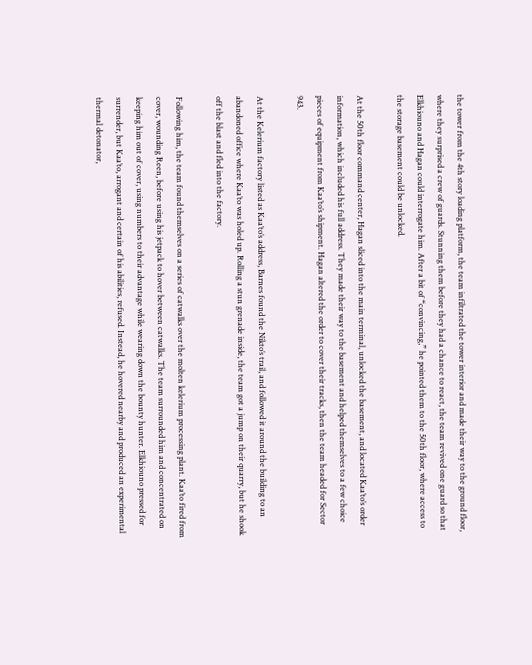the tower from the 4th story loading platform, the team infiltrated the tower interior and made their way to the ground floor, where they surprised a crew of guards. Stunning them before they had a chance to react, the team revived one guard so that Elkhiouno and Hagan could interrogate him. After a bit of “convincing,” he pointed them to the 50th floor, where access to the storage basement could be unlocked.

At the 50th floor command center, Hagan sliced into the main terminal, unlocked the basement, and located Kaa’to’s order information, which included his full address. They made their way to the basement and helped themselves to a few choice pieces of equipment from Kaa’to’s shipment. Hagan altered the order to cover their tracks, then the team headed for Sector 943.

At the Kelerium factory listed as Kaa’to’s address, Barnes found the Nikto’s trail, and followed it around the building to an abandoned office where Kaa’to was holed up. Rolling a stun grenade inside, the team got a jump on their quarry, but he shook off the blast and fled into the factory.

Following him, the team found themselves on a series of catwalks over the molten kelerium processing plant. Kaa’to fired from cover, wounding Reen, before using his jetpack to hover between catwalks. The team surrounded him and concentrated on keeping him out of cover, using numbers to their advantage while wearing down the bounty hunter. Elkhiouno pressed for surrender, but Kaa’to, arrogant and certain of his abilities, refused. Instead, he hovered nearby and produced an experimental thermal detonator,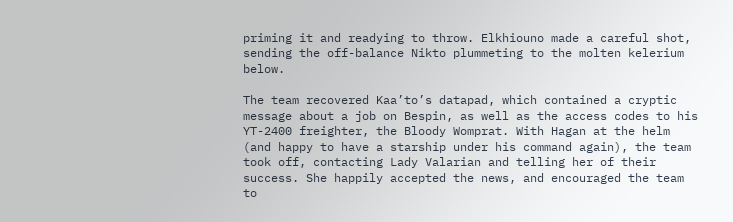priming it and readying to throw. Elkhiouno made a careful shot, sending the off-balance Nikto plummeting to the molten kelerium below.

The team recovered Kaa’to’s datapad, which contained a cryptic message about a job on Bespin, as well as the access codes to his YT-2400 freighter, the Bloody Womprat. With Hagan at the helm (and happy to have a starship under his command again), the team took off, contacting Lady Valarian and telling her of their success. She happily accepted the news, and encouraged the team to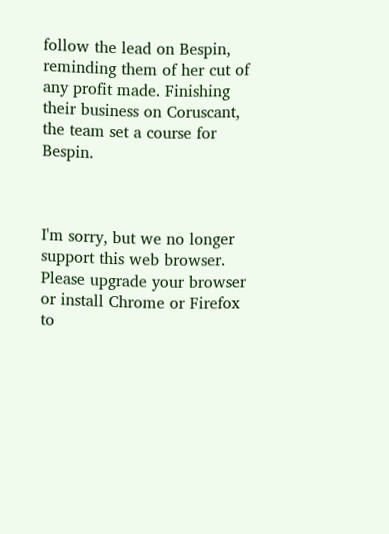follow the lead on Bespin, reminding them of her cut of any profit made. Finishing their business on Coruscant, the team set a course for Bespin.



I'm sorry, but we no longer support this web browser. Please upgrade your browser or install Chrome or Firefox to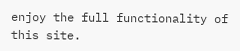enjoy the full functionality of this site.